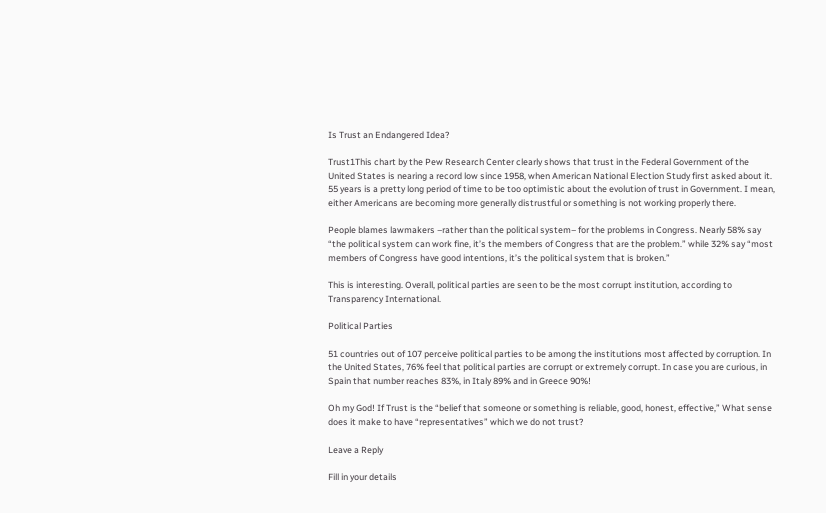Is Trust an Endangered Idea?

Trust1This chart by the Pew Research Center clearly shows that trust in the Federal Government of the United States is nearing a record low since 1958, when American National Election Study first asked about it. 55 years is a pretty long period of time to be too optimistic about the evolution of trust in Government. I mean, either Americans are becoming more generally distrustful or something is not working properly there.

People blames lawmakers –rather than the political system– for the problems in Congress. Nearly 58% say “the political system can work fine, it’s the members of Congress that are the problem.” while 32% say “most members of Congress have good intentions, it’s the political system that is broken.”

This is interesting. Overall, political parties are seen to be the most corrupt institution, according to Transparency International.

Political Parties

51 countries out of 107 perceive political parties to be among the institutions most affected by corruption. In the United States, 76% feel that political parties are corrupt or extremely corrupt. In case you are curious, in Spain that number reaches 83%, in Italy 89% and in Greece 90%!

Oh my God! If Trust is the “belief that someone or something is reliable, good, honest, effective,” What sense does it make to have “representatives” which we do not trust?

Leave a Reply

Fill in your details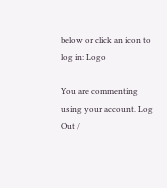below or click an icon to log in: Logo

You are commenting using your account. Log Out /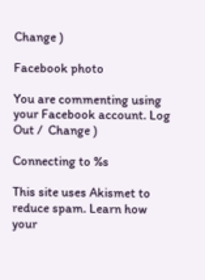Change )

Facebook photo

You are commenting using your Facebook account. Log Out /  Change )

Connecting to %s

This site uses Akismet to reduce spam. Learn how your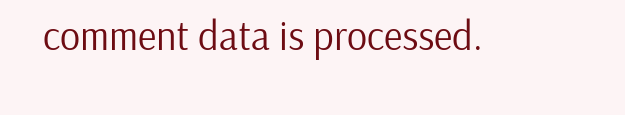comment data is processed.